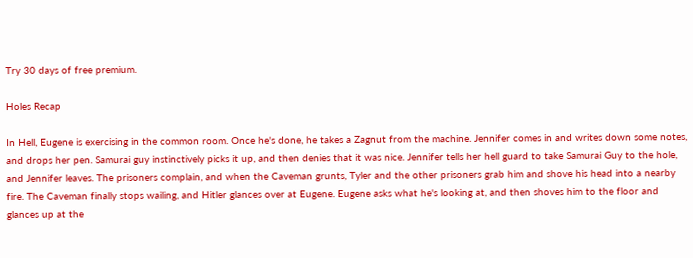Try 30 days of free premium.

Holes Recap

In Hell, Eugene is exercising in the common room. Once he's done, he takes a Zagnut from the machine. Jennifer comes in and writes down some notes, and drops her pen. Samurai guy instinctively picks it up, and then denies that it was nice. Jennifer tells her hell guard to take Samurai Guy to the hole, and Jennifer leaves. The prisoners complain, and when the Caveman grunts, Tyler and the other prisoners grab him and shove his head into a nearby fire. The Caveman finally stops wailing, and Hitler glances over at Eugene. Eugene asks what he's looking at, and then shoves him to the floor and glances up at the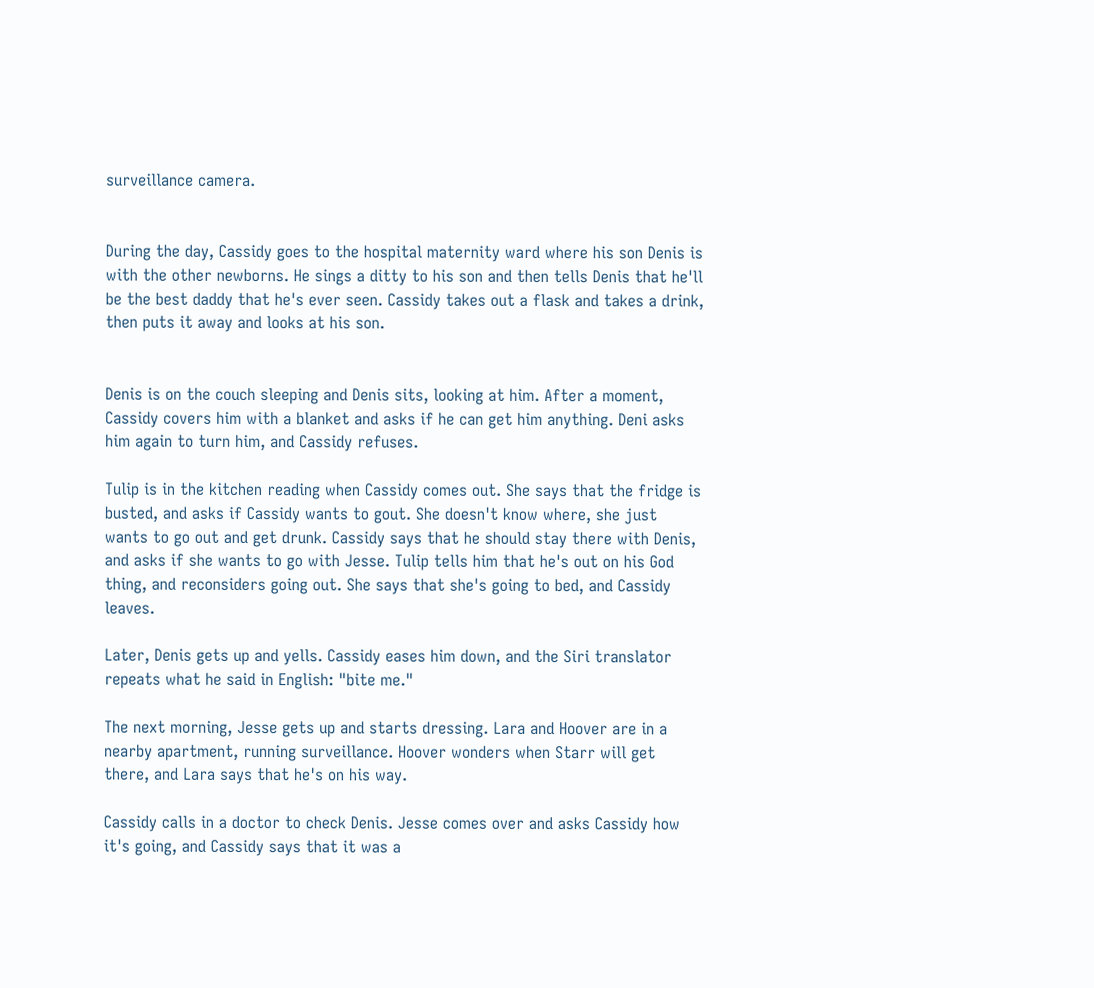surveillance camera.


During the day, Cassidy goes to the hospital maternity ward where his son Denis is with the other newborns. He sings a ditty to his son and then tells Denis that he'll be the best daddy that he's ever seen. Cassidy takes out a flask and takes a drink, then puts it away and looks at his son.


Denis is on the couch sleeping and Denis sits, looking at him. After a moment, Cassidy covers him with a blanket and asks if he can get him anything. Deni asks him again to turn him, and Cassidy refuses.

Tulip is in the kitchen reading when Cassidy comes out. She says that the fridge is busted, and asks if Cassidy wants to gout. She doesn't know where, she just wants to go out and get drunk. Cassidy says that he should stay there with Denis, and asks if she wants to go with Jesse. Tulip tells him that he's out on his God thing, and reconsiders going out. She says that she's going to bed, and Cassidy leaves.

Later, Denis gets up and yells. Cassidy eases him down, and the Siri translator repeats what he said in English: "bite me."

The next morning, Jesse gets up and starts dressing. Lara and Hoover are in a nearby apartment, running surveillance. Hoover wonders when Starr will get there, and Lara says that he's on his way.

Cassidy calls in a doctor to check Denis. Jesse comes over and asks Cassidy how it's going, and Cassidy says that it was a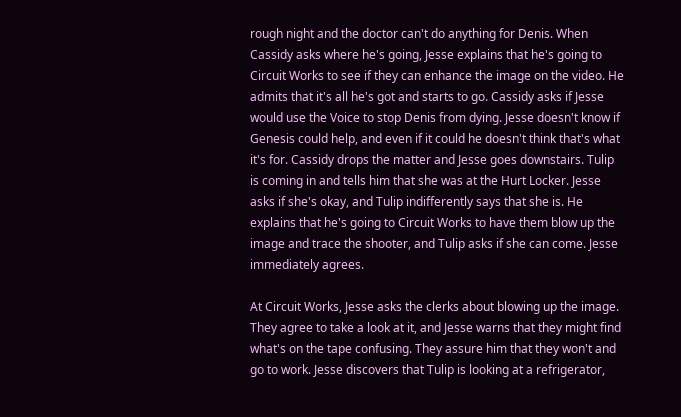rough night and the doctor can't do anything for Denis. When Cassidy asks where he's going, Jesse explains that he's going to Circuit Works to see if they can enhance the image on the video. He admits that it's all he's got and starts to go. Cassidy asks if Jesse would use the Voice to stop Denis from dying. Jesse doesn't know if Genesis could help, and even if it could he doesn't think that's what it's for. Cassidy drops the matter and Jesse goes downstairs. Tulip is coming in and tells him that she was at the Hurt Locker. Jesse asks if she's okay, and Tulip indifferently says that she is. He explains that he's going to Circuit Works to have them blow up the image and trace the shooter, and Tulip asks if she can come. Jesse immediately agrees.

At Circuit Works, Jesse asks the clerks about blowing up the image. They agree to take a look at it, and Jesse warns that they might find what's on the tape confusing. They assure him that they won't and go to work. Jesse discovers that Tulip is looking at a refrigerator,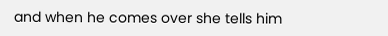and when he comes over she tells him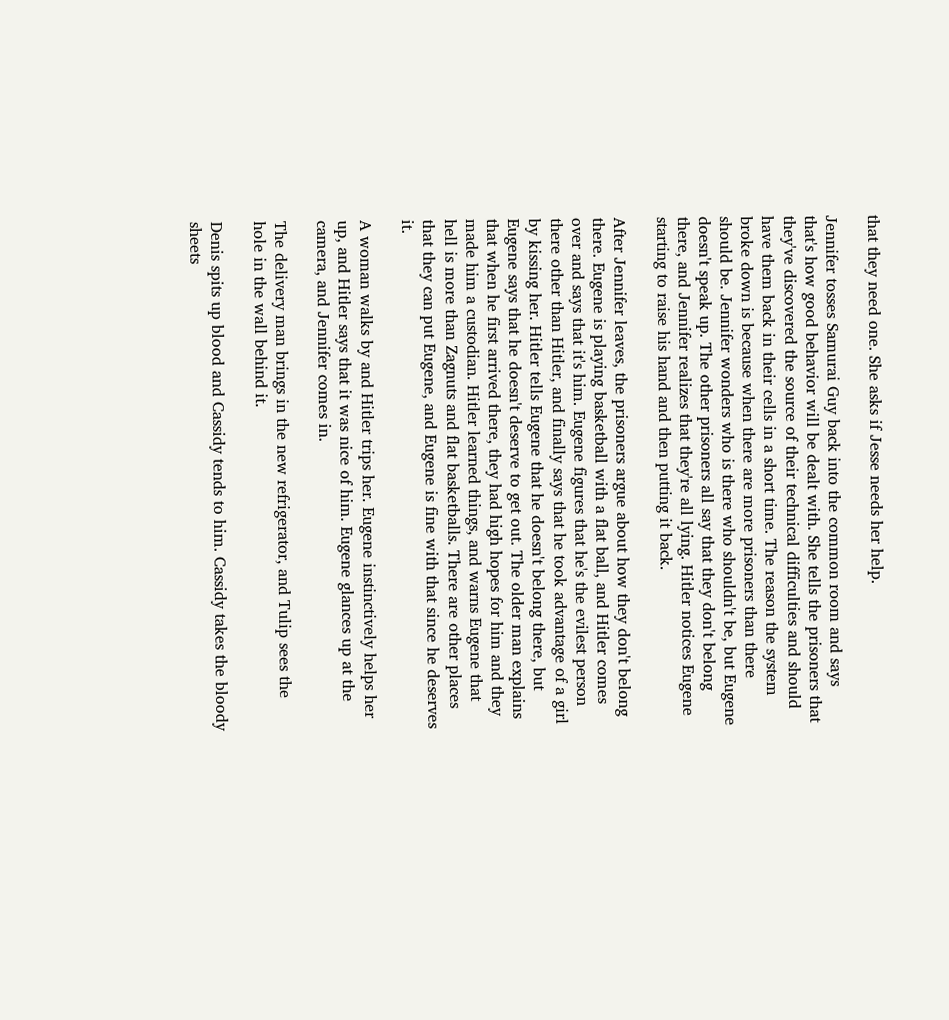that they need one. She asks if Jesse needs her help.

Jennifer tosses Samurai Guy back into the common room and says that's how good behavior will be dealt with. She tells the prisoners that they've discovered the source of their technical difficulties and should have them back in their cells in a short time. The reason the system broke down is because when there are more prisoners than there should be. Jennifer wonders who is there who shouldn't be, but Eugene doesn't speak up. The other prisoners all say that they don't belong there, and Jennifer realizes that they're all lying. Hitler notices Eugene starting to raise his hand and then putting it back.

After Jennifer leaves, the prisoners argue about how they don't belong there. Eugene is playing basketball with a flat ball, and Hitler comes over and says that it's him. Eugene figures that he's the evilest person there other than Hitler, and finally says that he took advantage of a girl by kissing her. Hitler tells Eugene that he doesn't belong there, but Eugene says that he doesn't deserve to get out. The older man explains that when he first arrived there, they had high hopes for him and they made him a custodian. Hitler learned things, and warns Eugene that hell is more than Zagnuts and flat basketballs. There are other places that they can put Eugene, and Eugene is fine with that since he deserves it.

A woman walks by and Hitler trips her. Eugene instinctively helps her up, and Hitler says that it was nice of him. Eugene glances up at the camera, and Jennifer comes in.

The delivery man brings in the new refrigerator, and Tulip sees the hole in the wall behind it.

Denis spits up blood and Cassidy tends to him. Cassidy takes the bloody sheets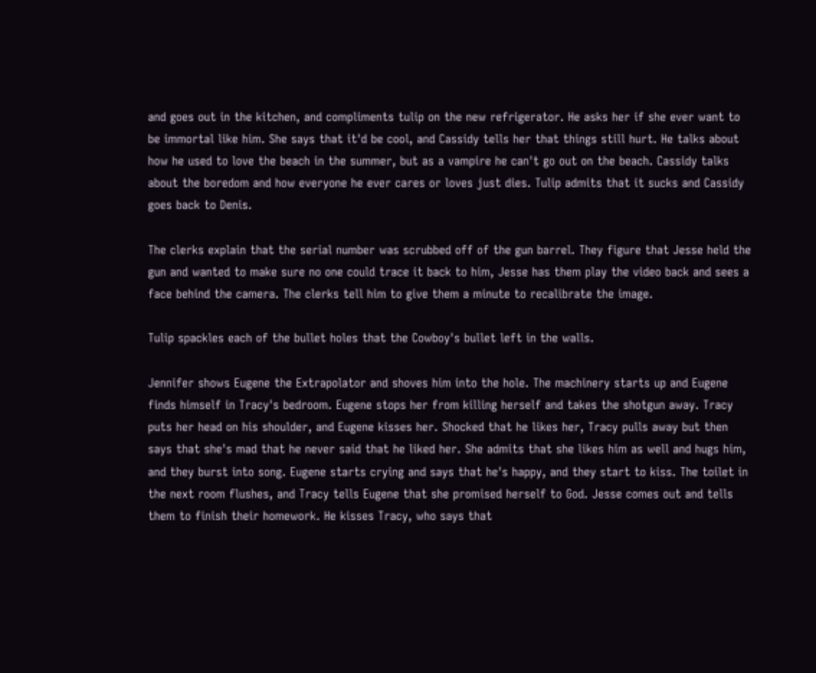and goes out in the kitchen, and compliments tulip on the new refrigerator. He asks her if she ever want to be immortal like him. She says that it'd be cool, and Cassidy tells her that things still hurt. He talks about how he used to love the beach in the summer, but as a vampire he can't go out on the beach. Cassidy talks about the boredom and how everyone he ever cares or loves just dies. Tulip admits that it sucks and Cassidy goes back to Denis.

The clerks explain that the serial number was scrubbed off of the gun barrel. They figure that Jesse held the gun and wanted to make sure no one could trace it back to him, Jesse has them play the video back and sees a face behind the camera. The clerks tell him to give them a minute to recalibrate the image.

Tulip spackles each of the bullet holes that the Cowboy's bullet left in the walls.

Jennifer shows Eugene the Extrapolator and shoves him into the hole. The machinery starts up and Eugene finds himself in Tracy's bedroom. Eugene stops her from killing herself and takes the shotgun away. Tracy puts her head on his shoulder, and Eugene kisses her. Shocked that he likes her, Tracy pulls away but then says that she's mad that he never said that he liked her. She admits that she likes him as well and hugs him, and they burst into song. Eugene starts crying and says that he's happy, and they start to kiss. The toilet in the next room flushes, and Tracy tells Eugene that she promised herself to God. Jesse comes out and tells them to finish their homework. He kisses Tracy, who says that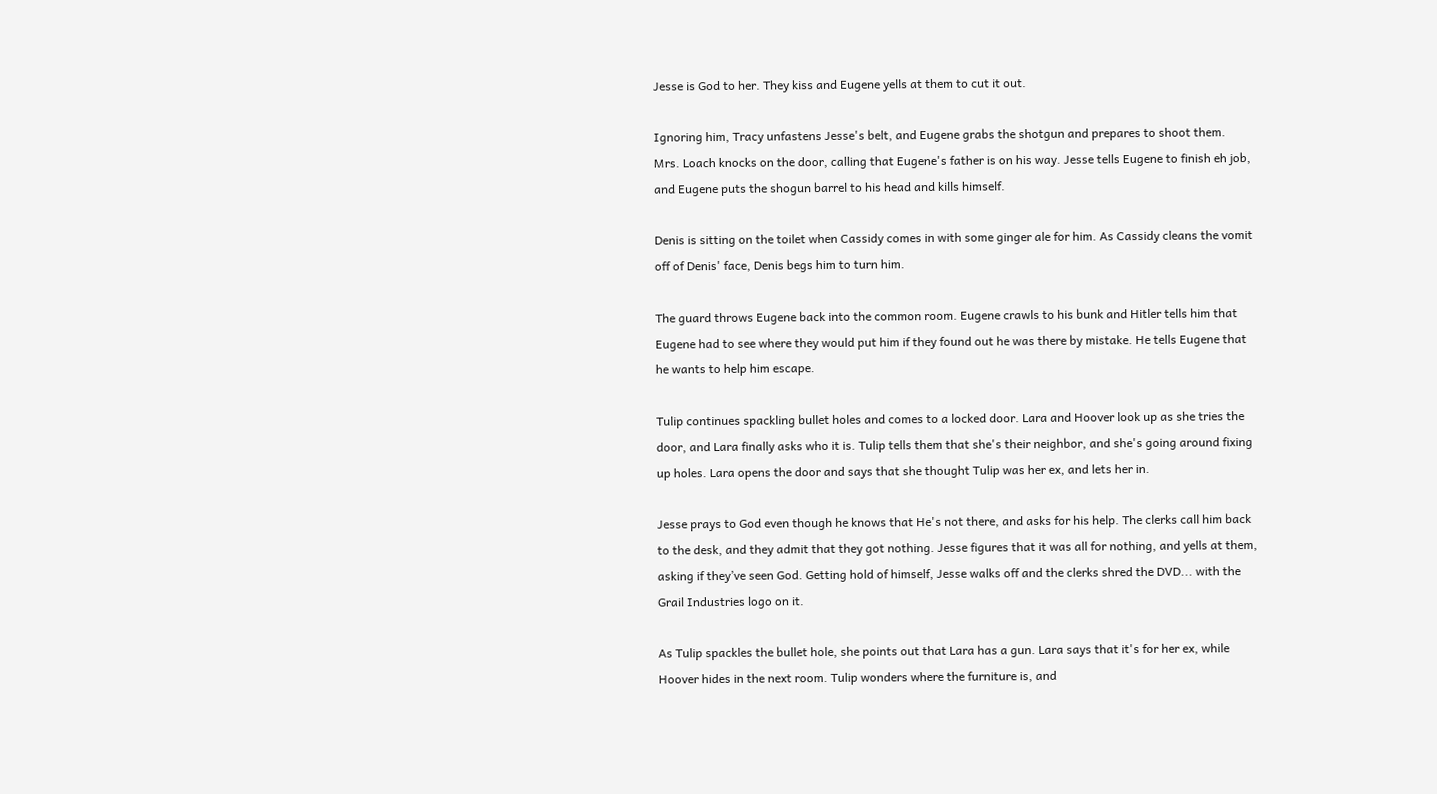Jesse is God to her. They kiss and Eugene yells at them to cut it out.

Ignoring him, Tracy unfastens Jesse's belt, and Eugene grabs the shotgun and prepares to shoot them. Mrs. Loach knocks on the door, calling that Eugene's father is on his way. Jesse tells Eugene to finish eh job, and Eugene puts the shogun barrel to his head and kills himself.

Denis is sitting on the toilet when Cassidy comes in with some ginger ale for him. As Cassidy cleans the vomit off of Denis' face, Denis begs him to turn him.

The guard throws Eugene back into the common room. Eugene crawls to his bunk and Hitler tells him that Eugene had to see where they would put him if they found out he was there by mistake. He tells Eugene that he wants to help him escape.

Tulip continues spackling bullet holes and comes to a locked door. Lara and Hoover look up as she tries the door, and Lara finally asks who it is. Tulip tells them that she's their neighbor, and she's going around fixing up holes. Lara opens the door and says that she thought Tulip was her ex, and lets her in.

Jesse prays to God even though he knows that He's not there, and asks for his help. The clerks call him back to the desk, and they admit that they got nothing. Jesse figures that it was all for nothing, and yells at them, asking if they’ve seen God. Getting hold of himself, Jesse walks off and the clerks shred the DVD... with the Grail Industries logo on it.

As Tulip spackles the bullet hole, she points out that Lara has a gun. Lara says that it's for her ex, while Hoover hides in the next room. Tulip wonders where the furniture is, and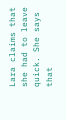Lara claims that she had to leave quick. She says that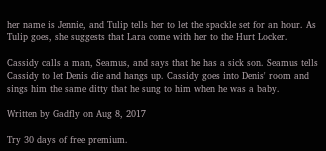her name is Jennie, and Tulip tells her to let the spackle set for an hour. As Tulip goes, she suggests that Lara come with her to the Hurt Locker.

Cassidy calls a man, Seamus, and says that he has a sick son. Seamus tells Cassidy to let Denis die and hangs up. Cassidy goes into Denis' room and sings him the same ditty that he sung to him when he was a baby.

Written by Gadfly on Aug 8, 2017

Try 30 days of free premium.